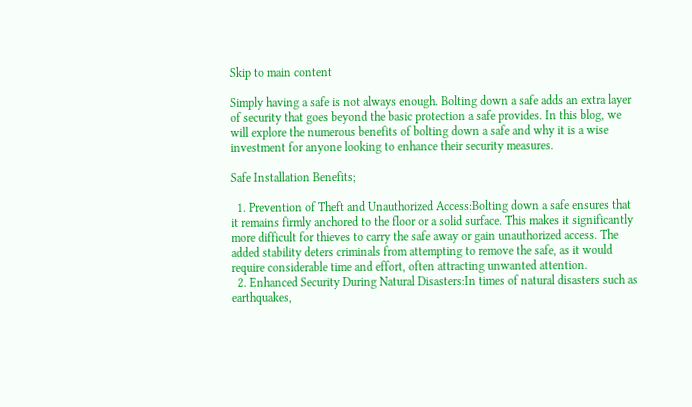Skip to main content

Simply having a safe is not always enough. Bolting down a safe adds an extra layer of security that goes beyond the basic protection a safe provides. In this blog, we will explore the numerous benefits of bolting down a safe and why it is a wise investment for anyone looking to enhance their security measures.

Safe Installation Benefits;

  1. Prevention of Theft and Unauthorized Access:Bolting down a safe ensures that it remains firmly anchored to the floor or a solid surface. This makes it significantly more difficult for thieves to carry the safe away or gain unauthorized access. The added stability deters criminals from attempting to remove the safe, as it would require considerable time and effort, often attracting unwanted attention.
  2. Enhanced Security During Natural Disasters:In times of natural disasters such as earthquakes,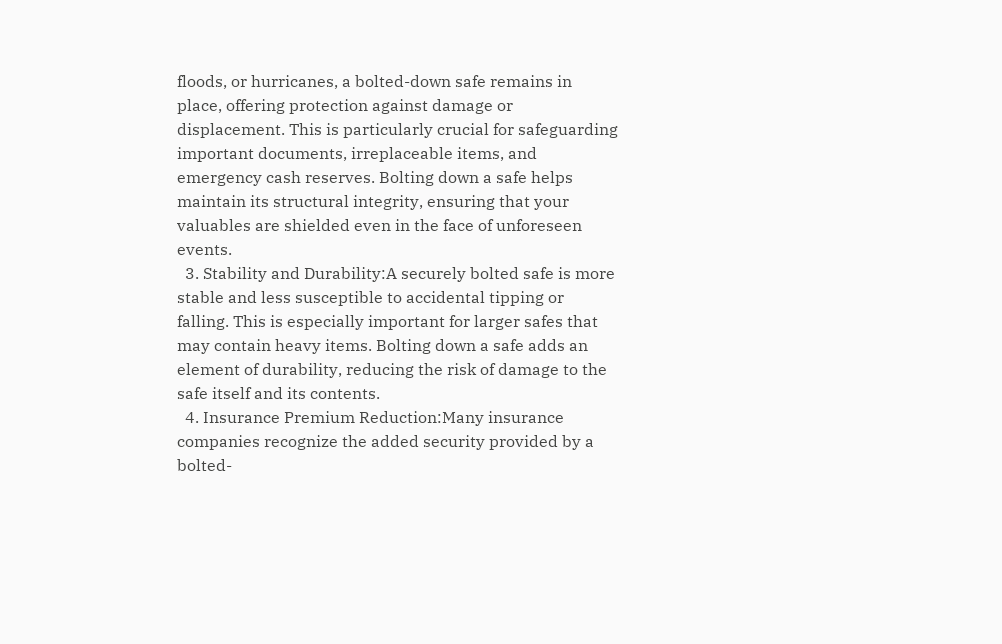floods, or hurricanes, a bolted-down safe remains in place, offering protection against damage or displacement. This is particularly crucial for safeguarding important documents, irreplaceable items, and emergency cash reserves. Bolting down a safe helps maintain its structural integrity, ensuring that your valuables are shielded even in the face of unforeseen events.
  3. Stability and Durability:A securely bolted safe is more stable and less susceptible to accidental tipping or falling. This is especially important for larger safes that may contain heavy items. Bolting down a safe adds an element of durability, reducing the risk of damage to the safe itself and its contents.
  4. Insurance Premium Reduction:Many insurance companies recognize the added security provided by a bolted-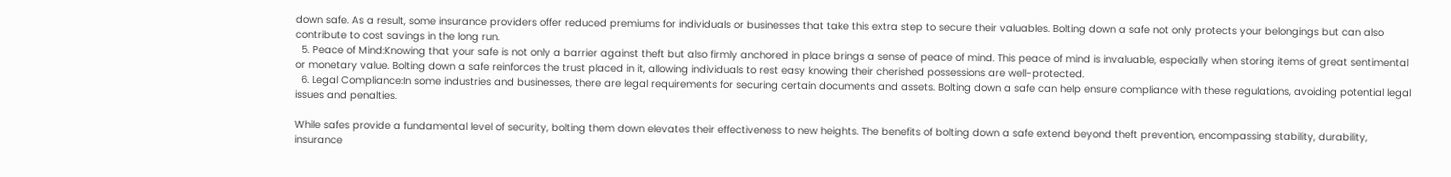down safe. As a result, some insurance providers offer reduced premiums for individuals or businesses that take this extra step to secure their valuables. Bolting down a safe not only protects your belongings but can also contribute to cost savings in the long run.
  5. Peace of Mind:Knowing that your safe is not only a barrier against theft but also firmly anchored in place brings a sense of peace of mind. This peace of mind is invaluable, especially when storing items of great sentimental or monetary value. Bolting down a safe reinforces the trust placed in it, allowing individuals to rest easy knowing their cherished possessions are well-protected.
  6. Legal Compliance:In some industries and businesses, there are legal requirements for securing certain documents and assets. Bolting down a safe can help ensure compliance with these regulations, avoiding potential legal issues and penalties.

While safes provide a fundamental level of security, bolting them down elevates their effectiveness to new heights. The benefits of bolting down a safe extend beyond theft prevention, encompassing stability, durability, insurance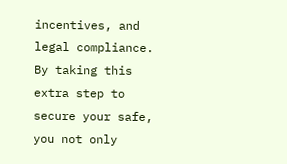incentives, and legal compliance. By taking this extra step to secure your safe, you not only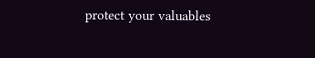protect your valuables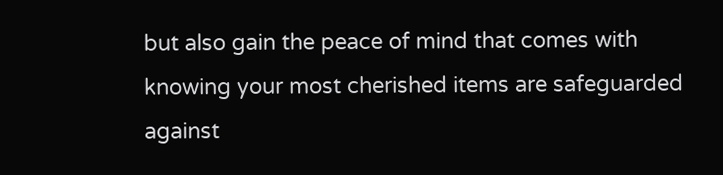but also gain the peace of mind that comes with knowing your most cherished items are safeguarded against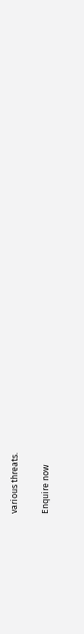various threats.

Enquire now